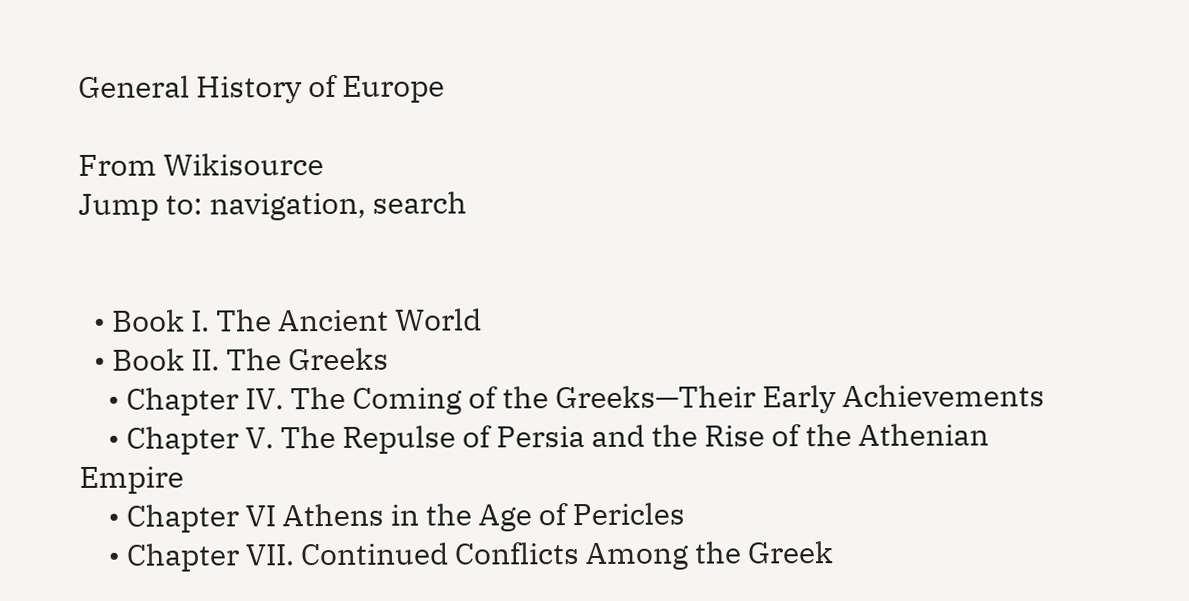General History of Europe

From Wikisource
Jump to: navigation, search


  • Book I. The Ancient World
  • Book II. The Greeks
    • Chapter IV. The Coming of the Greeks—Their Early Achievements
    • Chapter V. The Repulse of Persia and the Rise of the Athenian Empire
    • Chapter VI Athens in the Age of Pericles
    • Chapter VII. Continued Conflicts Among the Greek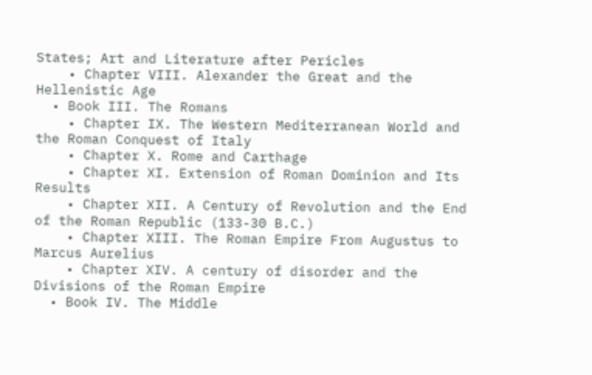States; Art and Literature after Pericles
    • Chapter VIII. Alexander the Great and the Hellenistic Age
  • Book III. The Romans
    • Chapter IX. The Western Mediterranean World and the Roman Conquest of Italy
    • Chapter X. Rome and Carthage
    • Chapter XI. Extension of Roman Dominion and Its Results
    • Chapter XII. A Century of Revolution and the End of the Roman Republic (133-30 B.C.)
    • Chapter XIII. The Roman Empire From Augustus to Marcus Aurelius
    • Chapter XIV. A century of disorder and the Divisions of the Roman Empire
  • Book IV. The Middle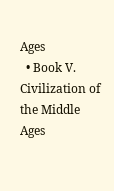Ages
  • Book V. Civilization of the Middle Ages